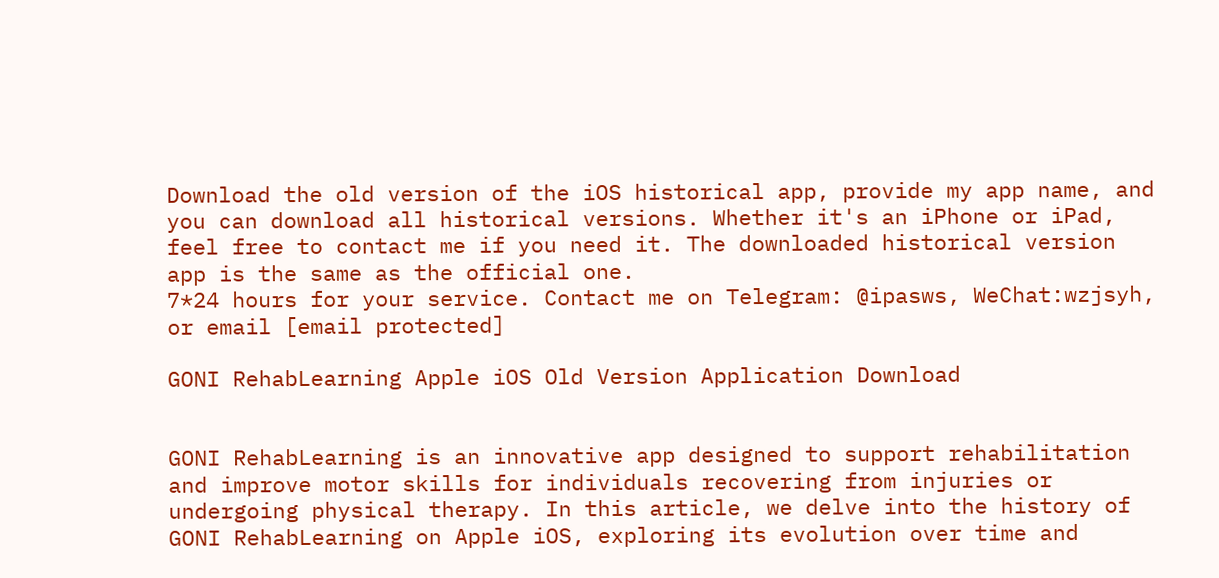Download the old version of the iOS historical app, provide my app name, and you can download all historical versions. Whether it's an iPhone or iPad, feel free to contact me if you need it. The downloaded historical version app is the same as the official one.
7*24 hours for your service. Contact me on Telegram: @ipasws, WeChat:wzjsyh, or email [email protected]

GONI RehabLearning Apple iOS Old Version Application Download


GONI RehabLearning is an innovative app designed to support rehabilitation and improve motor skills for individuals recovering from injuries or undergoing physical therapy. In this article, we delve into the history of GONI RehabLearning on Apple iOS, exploring its evolution over time and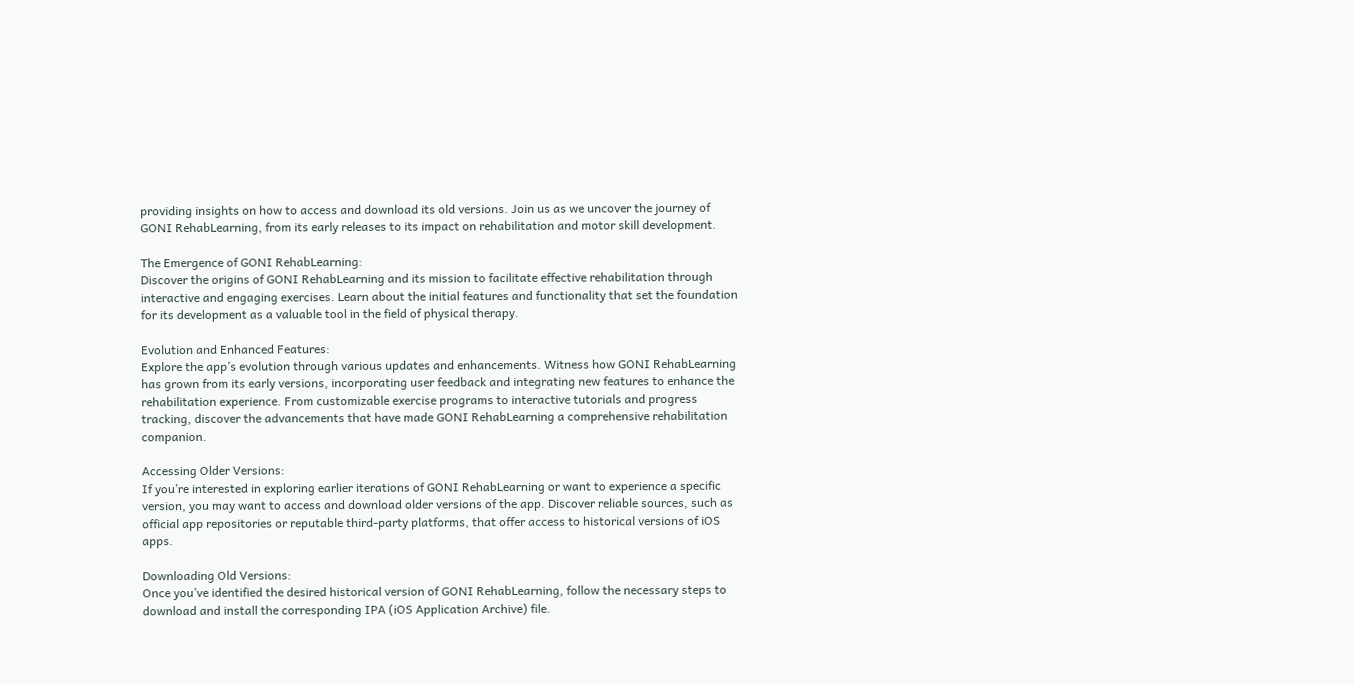providing insights on how to access and download its old versions. Join us as we uncover the journey of GONI RehabLearning, from its early releases to its impact on rehabilitation and motor skill development.

The Emergence of GONI RehabLearning:
Discover the origins of GONI RehabLearning and its mission to facilitate effective rehabilitation through interactive and engaging exercises. Learn about the initial features and functionality that set the foundation for its development as a valuable tool in the field of physical therapy.

Evolution and Enhanced Features:
Explore the app’s evolution through various updates and enhancements. Witness how GONI RehabLearning has grown from its early versions, incorporating user feedback and integrating new features to enhance the rehabilitation experience. From customizable exercise programs to interactive tutorials and progress tracking, discover the advancements that have made GONI RehabLearning a comprehensive rehabilitation companion.

Accessing Older Versions:
If you’re interested in exploring earlier iterations of GONI RehabLearning or want to experience a specific version, you may want to access and download older versions of the app. Discover reliable sources, such as official app repositories or reputable third-party platforms, that offer access to historical versions of iOS apps.

Downloading Old Versions:
Once you’ve identified the desired historical version of GONI RehabLearning, follow the necessary steps to download and install the corresponding IPA (iOS Application Archive) file.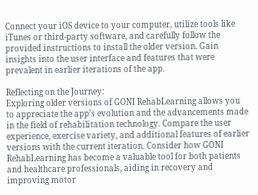Connect your iOS device to your computer, utilize tools like iTunes or third-party software, and carefully follow the provided instructions to install the older version. Gain insights into the user interface and features that were prevalent in earlier iterations of the app.

Reflecting on the Journey:
Exploring older versions of GONI RehabLearning allows you to appreciate the app’s evolution and the advancements made in the field of rehabilitation technology. Compare the user experience, exercise variety, and additional features of earlier versions with the current iteration. Consider how GONI RehabLearning has become a valuable tool for both patients and healthcare professionals, aiding in recovery and improving motor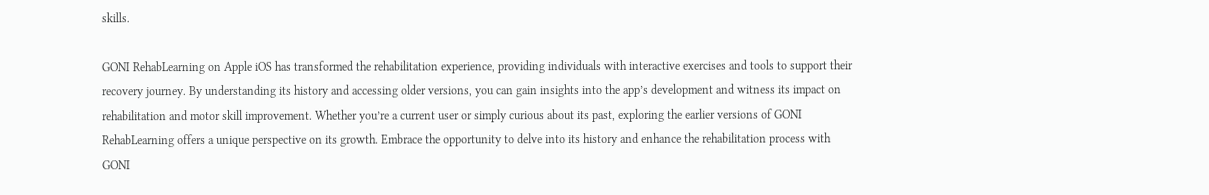skills.

GONI RehabLearning on Apple iOS has transformed the rehabilitation experience, providing individuals with interactive exercises and tools to support their recovery journey. By understanding its history and accessing older versions, you can gain insights into the app’s development and witness its impact on rehabilitation and motor skill improvement. Whether you’re a current user or simply curious about its past, exploring the earlier versions of GONI RehabLearning offers a unique perspective on its growth. Embrace the opportunity to delve into its history and enhance the rehabilitation process with GONI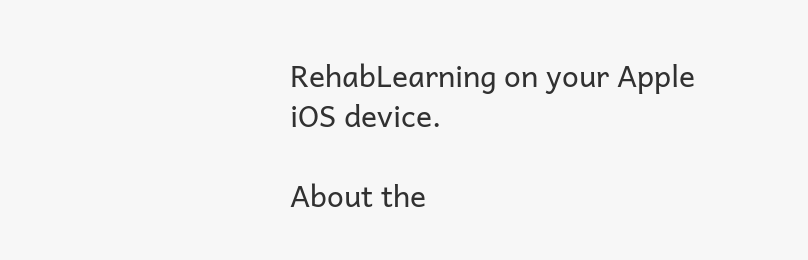RehabLearning on your Apple iOS device.

About the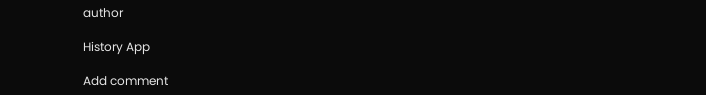author

History App

Add comment